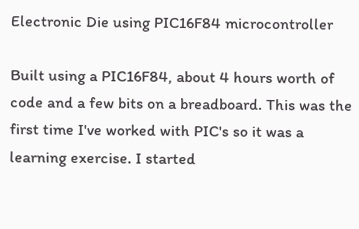Electronic Die using PIC16F84 microcontroller

Built using a PIC16F84, about 4 hours worth of code and a few bits on a breadboard. This was the first time I've worked with PIC's so it was a learning exercise. I started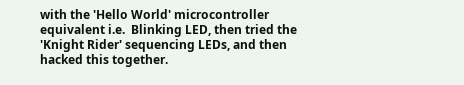with the 'Hello World' microcontroller equivalent i.e.  Blinking LED, then tried the 'Knight Rider' sequencing LEDs, and then hacked this together.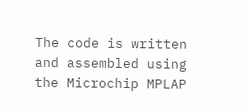The code is written and assembled using the Microchip MPLAP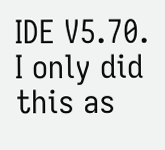IDE V5.70.  I only did this as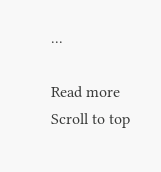...

Read more
Scroll to top